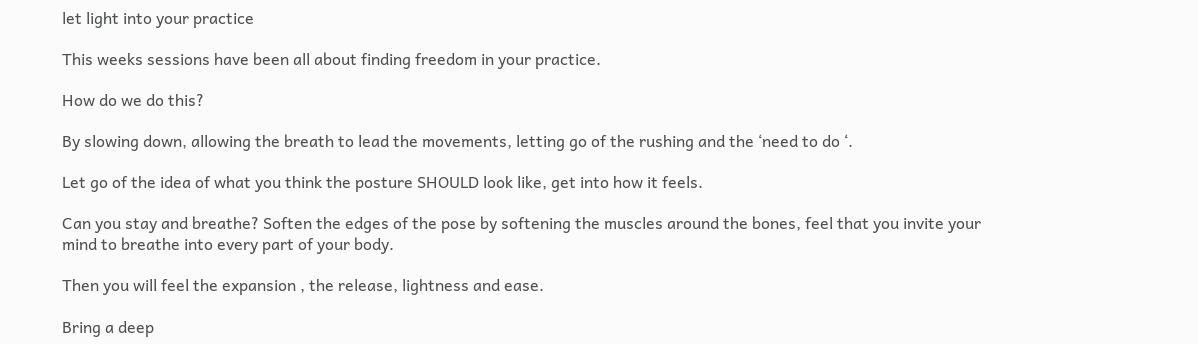let light into your practice

This weeks sessions have been all about finding freedom in your practice.

How do we do this?

By slowing down, allowing the breath to lead the movements, letting go of the rushing and the ‘need to do ‘.

Let go of the idea of what you think the posture SHOULD look like, get into how it feels.

Can you stay and breathe? Soften the edges of the pose by softening the muscles around the bones, feel that you invite your mind to breathe into every part of your body.

Then you will feel the expansion , the release, lightness and ease.

Bring a deep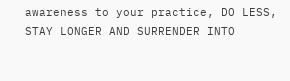awareness to your practice, DO LESS, STAY LONGER AND SURRENDER INTO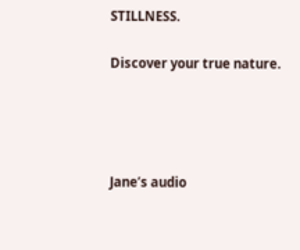STILLNESS.

Discover your true nature.




Jane’s audio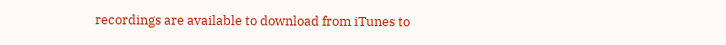recordings are available to download from iTunes to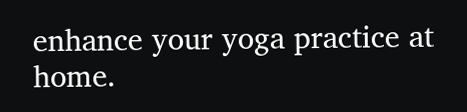enhance your yoga practice at home.